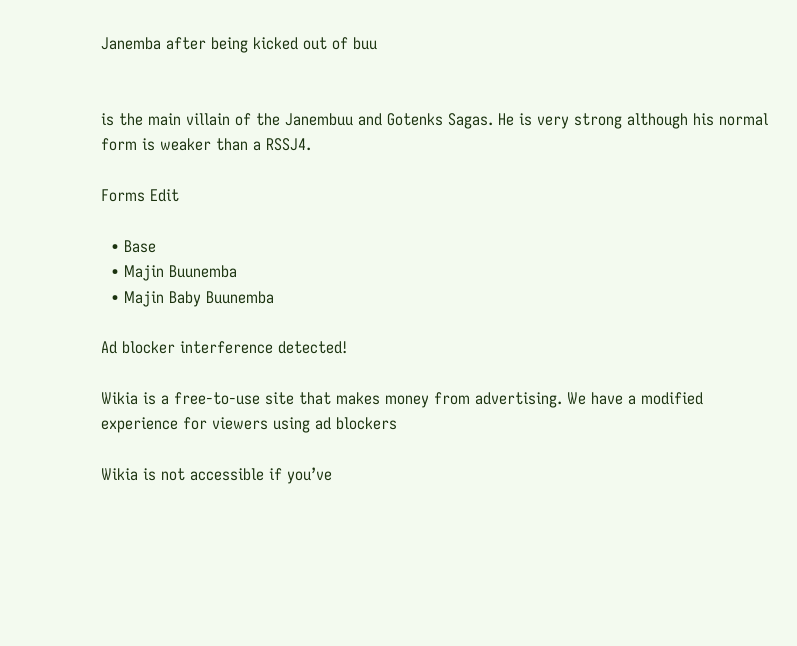Janemba after being kicked out of buu


is the main villain of the Janembuu and Gotenks Sagas. He is very strong although his normal form is weaker than a RSSJ4.

Forms Edit

  • Base
  • Majin Buunemba
  • Majin Baby Buunemba

Ad blocker interference detected!

Wikia is a free-to-use site that makes money from advertising. We have a modified experience for viewers using ad blockers

Wikia is not accessible if you’ve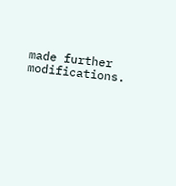made further modifications.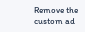Remove the custom ad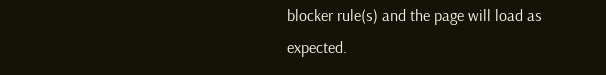blocker rule(s) and the page will load as expected.